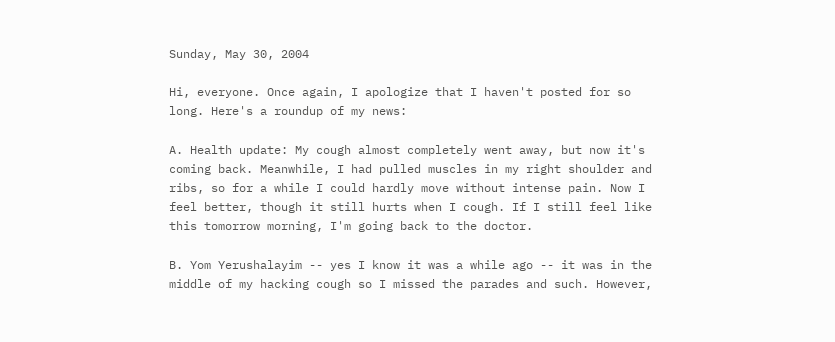Sunday, May 30, 2004

Hi, everyone. Once again, I apologize that I haven't posted for so long. Here's a roundup of my news:

A. Health update: My cough almost completely went away, but now it's coming back. Meanwhile, I had pulled muscles in my right shoulder and ribs, so for a while I could hardly move without intense pain. Now I feel better, though it still hurts when I cough. If I still feel like this tomorrow morning, I'm going back to the doctor.

B. Yom Yerushalayim -- yes I know it was a while ago -- it was in the middle of my hacking cough so I missed the parades and such. However,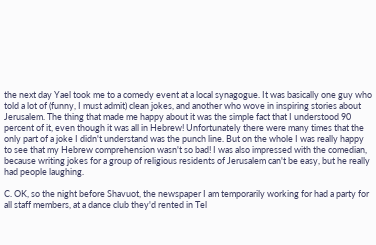the next day Yael took me to a comedy event at a local synagogue. It was basically one guy who told a lot of (funny, I must admit) clean jokes, and another who wove in inspiring stories about Jerusalem. The thing that made me happy about it was the simple fact that I understood 90 percent of it, even though it was all in Hebrew! Unfortunately there were many times that the only part of a joke I didn't understand was the punch line. But on the whole I was really happy to see that my Hebrew comprehension wasn't so bad! I was also impressed with the comedian, because writing jokes for a group of religious residents of Jerusalem can't be easy, but he really had people laughing.

C. OK, so the night before Shavuot, the newspaper I am temporarily working for had a party for all staff members, at a dance club they'd rented in Tel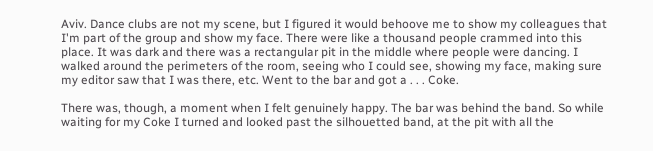Aviv. Dance clubs are not my scene, but I figured it would behoove me to show my colleagues that I'm part of the group and show my face. There were like a thousand people crammed into this place. It was dark and there was a rectangular pit in the middle where people were dancing. I walked around the perimeters of the room, seeing who I could see, showing my face, making sure my editor saw that I was there, etc. Went to the bar and got a . . . Coke.

There was, though, a moment when I felt genuinely happy. The bar was behind the band. So while waiting for my Coke I turned and looked past the silhouetted band, at the pit with all the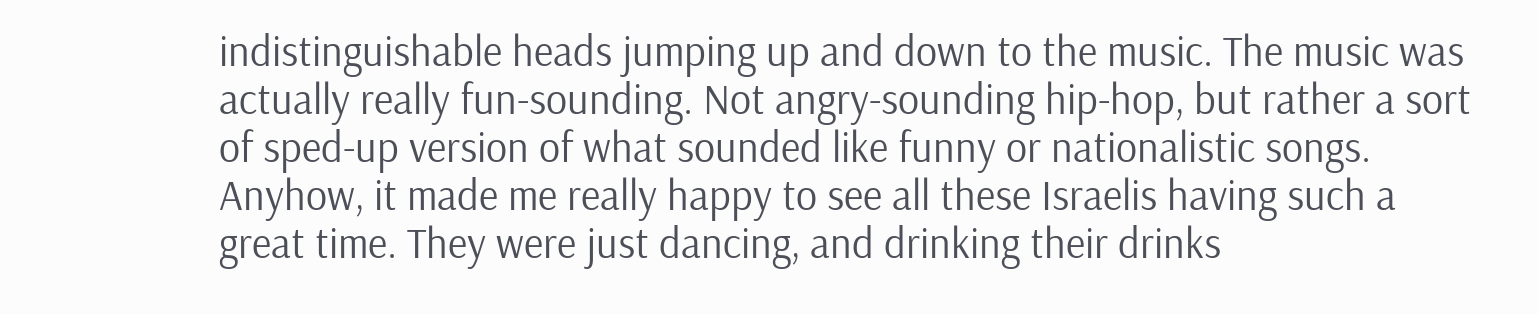indistinguishable heads jumping up and down to the music. The music was actually really fun-sounding. Not angry-sounding hip-hop, but rather a sort of sped-up version of what sounded like funny or nationalistic songs. Anyhow, it made me really happy to see all these Israelis having such a great time. They were just dancing, and drinking their drinks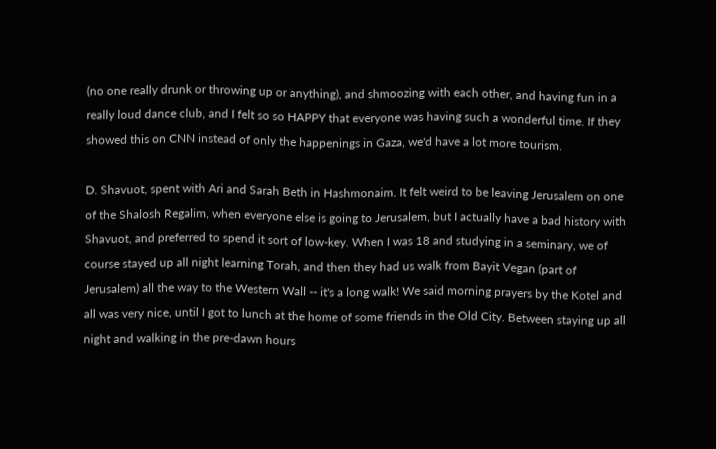(no one really drunk or throwing up or anything), and shmoozing with each other, and having fun in a really loud dance club, and I felt so so HAPPY that everyone was having such a wonderful time. If they showed this on CNN instead of only the happenings in Gaza, we'd have a lot more tourism.

D. Shavuot, spent with Ari and Sarah Beth in Hashmonaim. It felt weird to be leaving Jerusalem on one of the Shalosh Regalim, when everyone else is going to Jerusalem, but I actually have a bad history with Shavuot, and preferred to spend it sort of low-key. When I was 18 and studying in a seminary, we of course stayed up all night learning Torah, and then they had us walk from Bayit Vegan (part of Jerusalem) all the way to the Western Wall -- it's a long walk! We said morning prayers by the Kotel and all was very nice, until I got to lunch at the home of some friends in the Old City. Between staying up all night and walking in the pre-dawn hours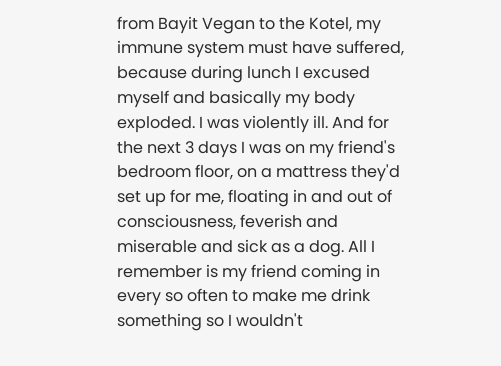from Bayit Vegan to the Kotel, my immune system must have suffered, because during lunch I excused myself and basically my body exploded. I was violently ill. And for the next 3 days I was on my friend's bedroom floor, on a mattress they'd set up for me, floating in and out of consciousness, feverish and miserable and sick as a dog. All I remember is my friend coming in every so often to make me drink something so I wouldn't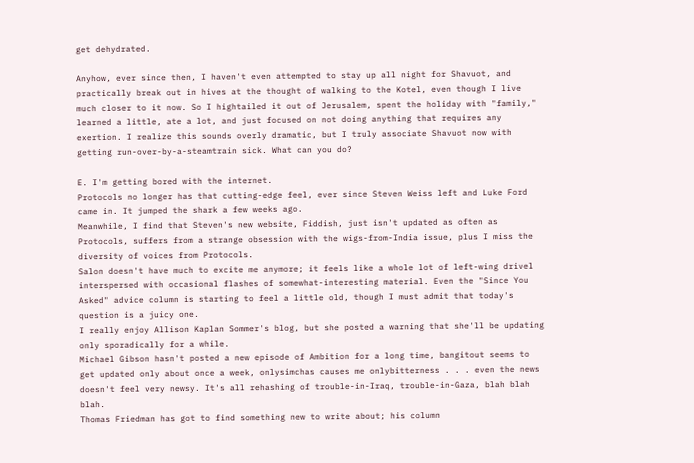get dehydrated.

Anyhow, ever since then, I haven't even attempted to stay up all night for Shavuot, and practically break out in hives at the thought of walking to the Kotel, even though I live much closer to it now. So I hightailed it out of Jerusalem, spent the holiday with "family," learned a little, ate a lot, and just focused on not doing anything that requires any exertion. I realize this sounds overly dramatic, but I truly associate Shavuot now with getting run-over-by-a-steamtrain sick. What can you do?

E. I'm getting bored with the internet.
Protocols no longer has that cutting-edge feel, ever since Steven Weiss left and Luke Ford came in. It jumped the shark a few weeks ago.
Meanwhile, I find that Steven's new website, Fiddish, just isn't updated as often as Protocols, suffers from a strange obsession with the wigs-from-India issue, plus I miss the diversity of voices from Protocols.
Salon doesn't have much to excite me anymore; it feels like a whole lot of left-wing drivel interspersed with occasional flashes of somewhat-interesting material. Even the "Since You Asked" advice column is starting to feel a little old, though I must admit that today's question is a juicy one.
I really enjoy Allison Kaplan Sommer's blog, but she posted a warning that she'll be updating only sporadically for a while.
Michael Gibson hasn't posted a new episode of Ambition for a long time, bangitout seems to get updated only about once a week, onlysimchas causes me onlybitterness . . . even the news doesn't feel very newsy. It's all rehashing of trouble-in-Iraq, trouble-in-Gaza, blah blah blah.
Thomas Friedman has got to find something new to write about; his column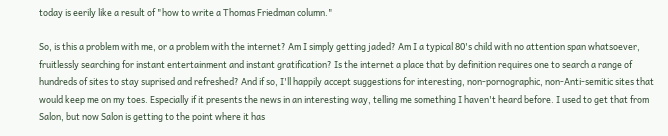today is eerily like a result of "how to write a Thomas Friedman column."

So, is this a problem with me, or a problem with the internet? Am I simply getting jaded? Am I a typical 80's child with no attention span whatsoever, fruitlessly searching for instant entertainment and instant gratification? Is the internet a place that by definition requires one to search a range of hundreds of sites to stay suprised and refreshed? And if so, I'll happily accept suggestions for interesting, non-pornographic, non-Anti-semitic sites that would keep me on my toes. Especially if it presents the news in an interesting way, telling me something I haven't heard before. I used to get that from Salon, but now Salon is getting to the point where it has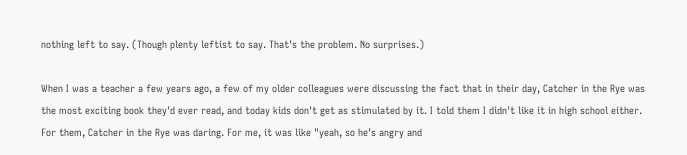nothing left to say. (Though plenty leftist to say. That's the problem. No surprises.)

When I was a teacher a few years ago, a few of my older colleagues were discussing the fact that in their day, Catcher in the Rye was the most exciting book they'd ever read, and today kids don't get as stimulated by it. I told them I didn't like it in high school either. For them, Catcher in the Rye was daring. For me, it was like "yeah, so he's angry and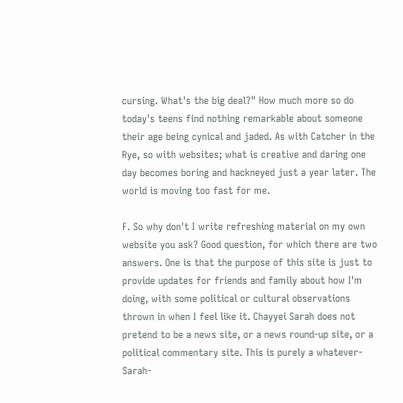cursing. What's the big deal?" How much more so do today's teens find nothing remarkable about someone their age being cynical and jaded. As with Catcher in the Rye, so with websites; what is creative and daring one day becomes boring and hackneyed just a year later. The world is moving too fast for me.

F. So why don't I write refreshing material on my own website you ask? Good question, for which there are two answers. One is that the purpose of this site is just to provide updates for friends and family about how I'm doing, with some political or cultural observations thrown in when I feel like it. Chayyei Sarah does not pretend to be a news site, or a news round-up site, or a political commentary site. This is purely a whatever-Sarah-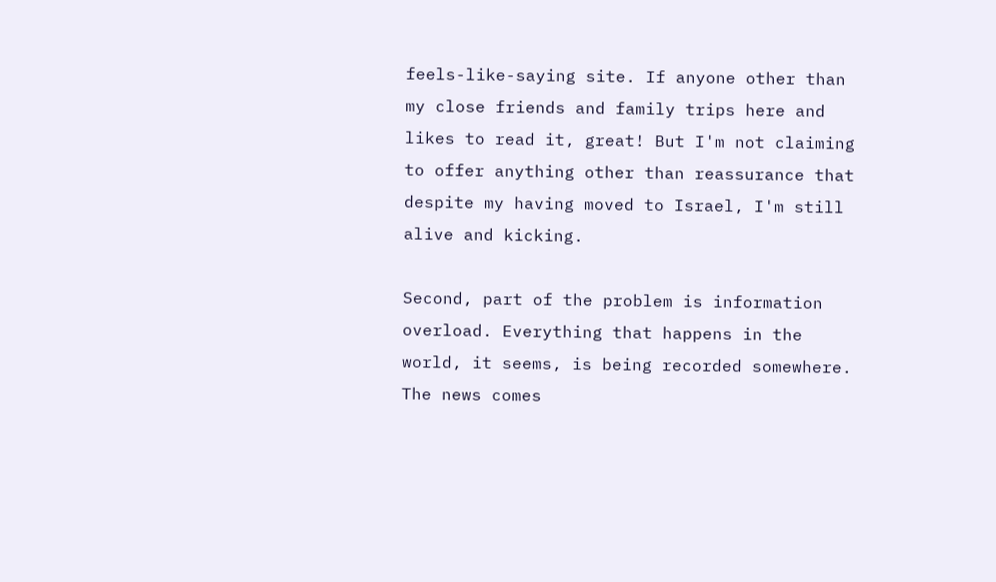feels-like-saying site. If anyone other than my close friends and family trips here and likes to read it, great! But I'm not claiming to offer anything other than reassurance that despite my having moved to Israel, I'm still alive and kicking.

Second, part of the problem is information overload. Everything that happens in the world, it seems, is being recorded somewhere. The news comes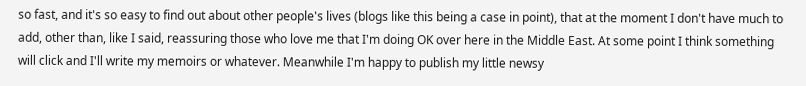so fast, and it's so easy to find out about other people's lives (blogs like this being a case in point), that at the moment I don't have much to add, other than, like I said, reassuring those who love me that I'm doing OK over here in the Middle East. At some point I think something will click and I'll write my memoirs or whatever. Meanwhile I'm happy to publish my little newsy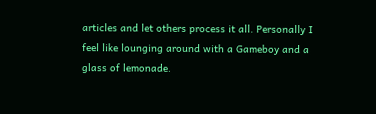articles and let others process it all. Personally I feel like lounging around with a Gameboy and a glass of lemonade.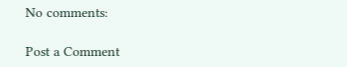No comments:

Post a Comment